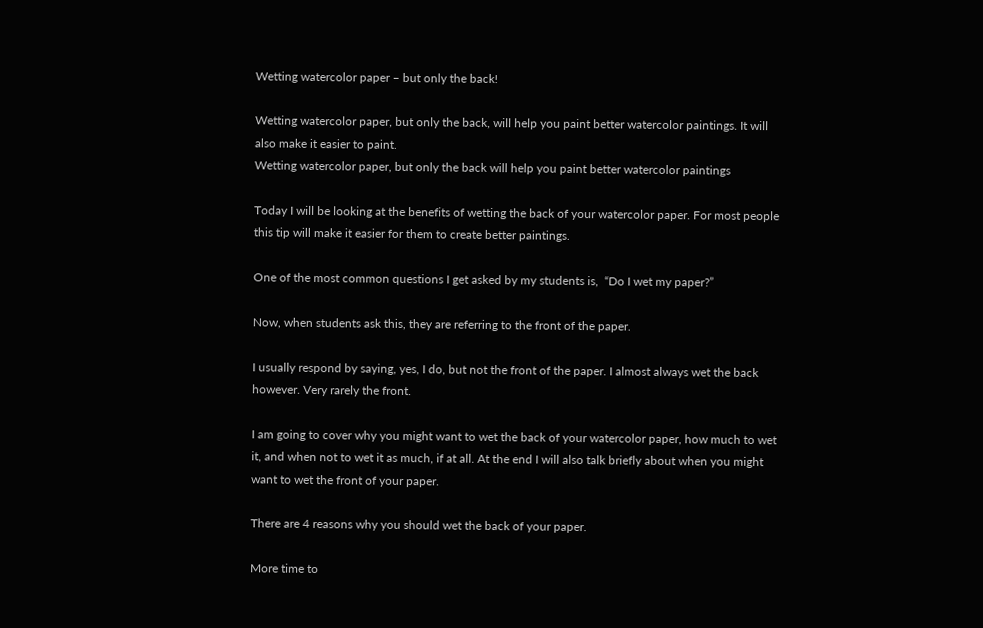Wetting watercolor paper – but only the back!

Wetting watercolor paper, but only the back, will help you paint better watercolor paintings. It will also make it easier to paint.
Wetting watercolor paper, but only the back will help you paint better watercolor paintings

Today I will be looking at the benefits of wetting the back of your watercolor paper. For most people this tip will make it easier for them to create better paintings.

One of the most common questions I get asked by my students is,  “Do I wet my paper?”

Now, when students ask this, they are referring to the front of the paper.

I usually respond by saying, yes, I do, but not the front of the paper. I almost always wet the back however. Very rarely the front.

I am going to cover why you might want to wet the back of your watercolor paper, how much to wet it, and when not to wet it as much, if at all. At the end I will also talk briefly about when you might want to wet the front of your paper.

There are 4 reasons why you should wet the back of your paper.

More time to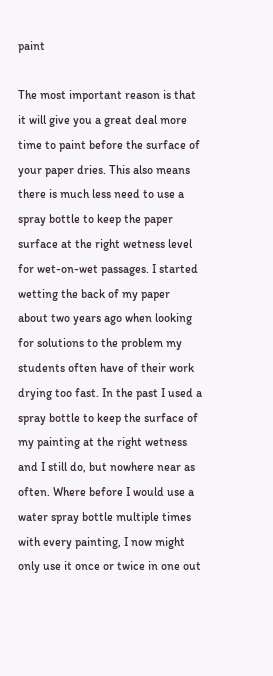paint

The most important reason is that it will give you a great deal more time to paint before the surface of your paper dries. This also means there is much less need to use a spray bottle to keep the paper surface at the right wetness level for wet-on-wet passages. I started wetting the back of my paper about two years ago when looking for solutions to the problem my students often have of their work drying too fast. In the past I used a spray bottle to keep the surface of my painting at the right wetness and I still do, but nowhere near as often. Where before I would use a water spray bottle multiple times with every painting, I now might only use it once or twice in one out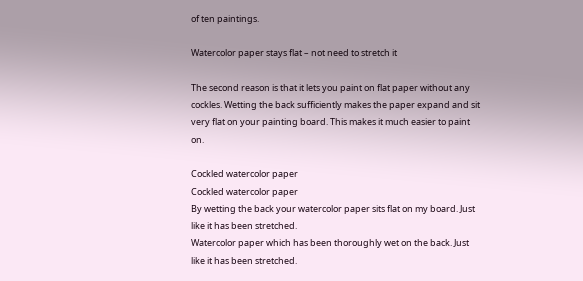of ten paintings.

Watercolor paper stays flat – not need to stretch it

The second reason is that it lets you paint on flat paper without any cockles. Wetting the back sufficiently makes the paper expand and sit very flat on your painting board. This makes it much easier to paint on.

Cockled watercolor paper
Cockled watercolor paper
By wetting the back your watercolor paper sits flat on my board. Just like it has been stretched.
Watercolor paper which has been thoroughly wet on the back. Just like it has been stretched.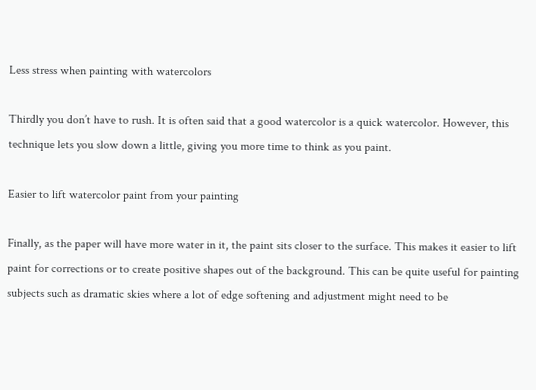Less stress when painting with watercolors

Thirdly you don’t have to rush. It is often said that a good watercolor is a quick watercolor. However, this technique lets you slow down a little, giving you more time to think as you paint.

Easier to lift watercolor paint from your painting

Finally, as the paper will have more water in it, the paint sits closer to the surface. This makes it easier to lift paint for corrections or to create positive shapes out of the background. This can be quite useful for painting subjects such as dramatic skies where a lot of edge softening and adjustment might need to be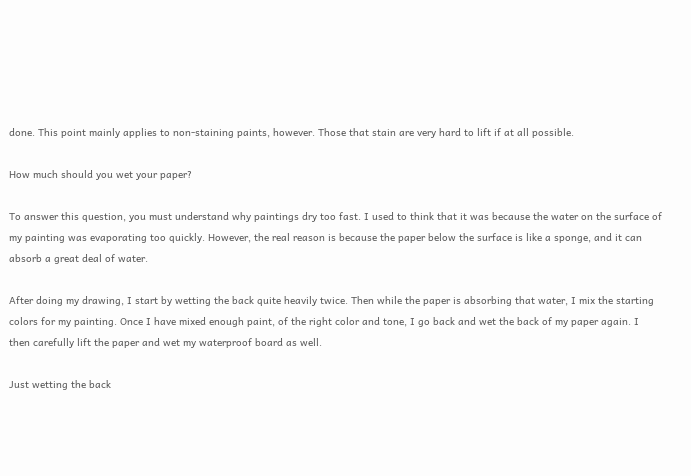done. This point mainly applies to non-staining paints, however. Those that stain are very hard to lift if at all possible.

How much should you wet your paper?

To answer this question, you must understand why paintings dry too fast. I used to think that it was because the water on the surface of my painting was evaporating too quickly. However, the real reason is because the paper below the surface is like a sponge, and it can absorb a great deal of water.

After doing my drawing, I start by wetting the back quite heavily twice. Then while the paper is absorbing that water, I mix the starting colors for my painting. Once I have mixed enough paint, of the right color and tone, I go back and wet the back of my paper again. I then carefully lift the paper and wet my waterproof board as well.

Just wetting the back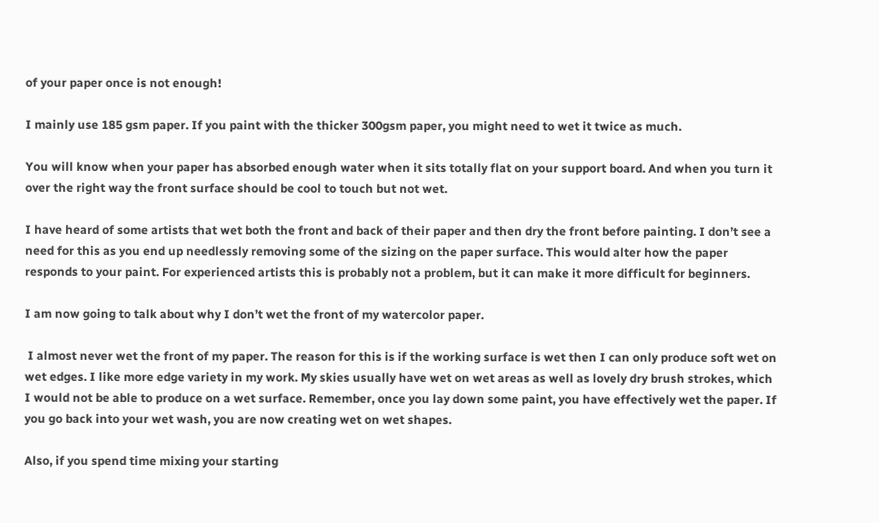of your paper once is not enough!

I mainly use 185 gsm paper. If you paint with the thicker 300gsm paper, you might need to wet it twice as much.

You will know when your paper has absorbed enough water when it sits totally flat on your support board. And when you turn it over the right way the front surface should be cool to touch but not wet.

I have heard of some artists that wet both the front and back of their paper and then dry the front before painting. I don’t see a need for this as you end up needlessly removing some of the sizing on the paper surface. This would alter how the paper responds to your paint. For experienced artists this is probably not a problem, but it can make it more difficult for beginners.

I am now going to talk about why I don’t wet the front of my watercolor paper.

 I almost never wet the front of my paper. The reason for this is if the working surface is wet then I can only produce soft wet on wet edges. I like more edge variety in my work. My skies usually have wet on wet areas as well as lovely dry brush strokes, which I would not be able to produce on a wet surface. Remember, once you lay down some paint, you have effectively wet the paper. If you go back into your wet wash, you are now creating wet on wet shapes.

Also, if you spend time mixing your starting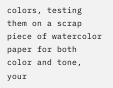colors, testing them on a scrap piece of watercolor paper for both color and tone, your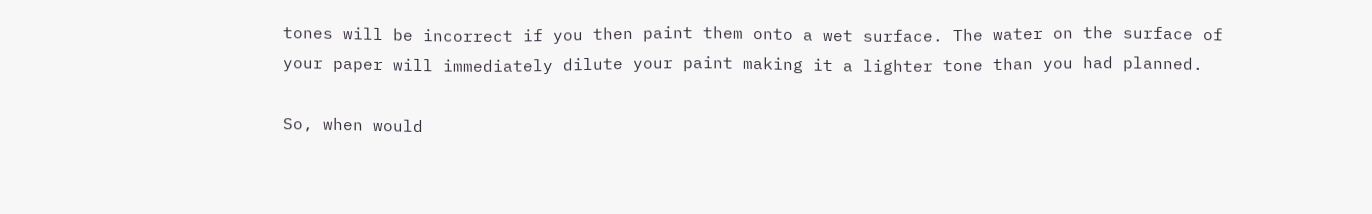tones will be incorrect if you then paint them onto a wet surface. The water on the surface of your paper will immediately dilute your paint making it a lighter tone than you had planned.

So, when would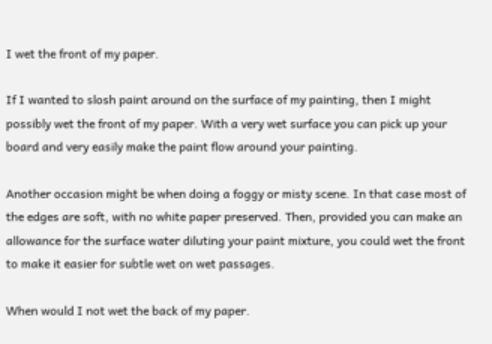I wet the front of my paper.

If I wanted to slosh paint around on the surface of my painting, then I might possibly wet the front of my paper. With a very wet surface you can pick up your board and very easily make the paint flow around your painting.

Another occasion might be when doing a foggy or misty scene. In that case most of the edges are soft, with no white paper preserved. Then, provided you can make an allowance for the surface water diluting your paint mixture, you could wet the front to make it easier for subtle wet on wet passages.

When would I not wet the back of my paper.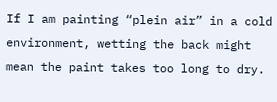If I am painting “plein air” in a cold environment, wetting the back might mean the paint takes too long to dry.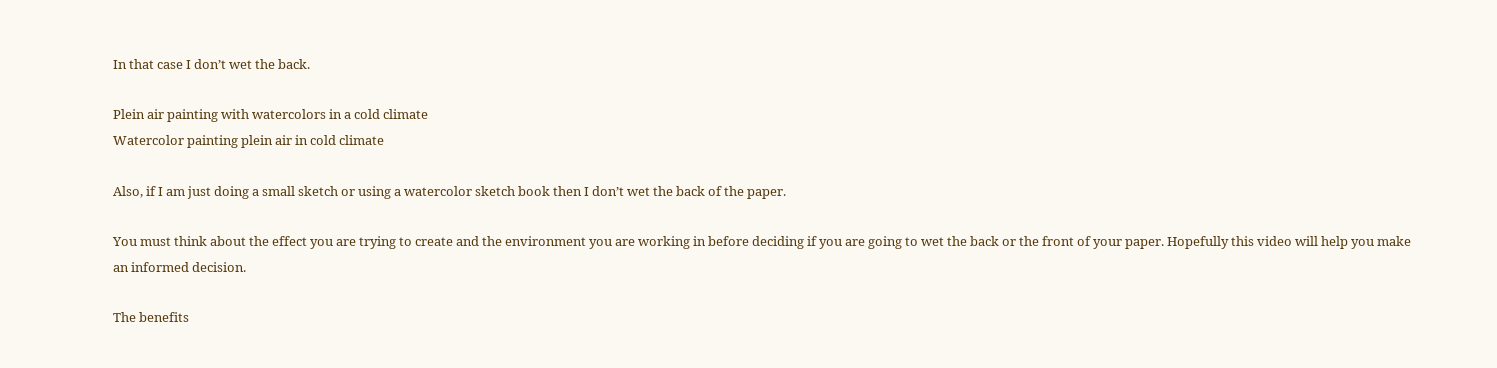In that case I don’t wet the back.

Plein air painting with watercolors in a cold climate
Watercolor painting plein air in cold climate

Also, if I am just doing a small sketch or using a watercolor sketch book then I don’t wet the back of the paper.

You must think about the effect you are trying to create and the environment you are working in before deciding if you are going to wet the back or the front of your paper. Hopefully this video will help you make an informed decision.

The benefits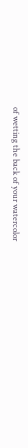of wetting the back of your watercolor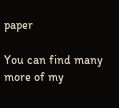paper

You can find many more of my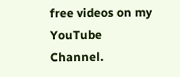free videos on my YouTube Channel.